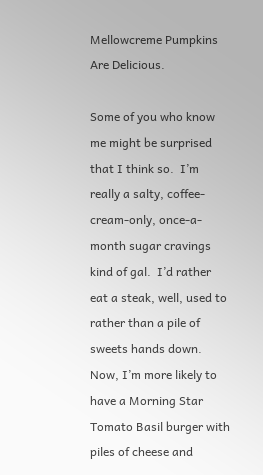Mellowcreme Pumpkins Are Delicious.

Some of you who know me might be surprised that I think so.  I’m really a salty, coffee-cream-only, once-a-month sugar cravings kind of gal.  I’d rather eat a steak, well, used to rather than a pile of sweets hands down.  Now, I’m more likely to have a Morning Star Tomato Basil burger with piles of cheese and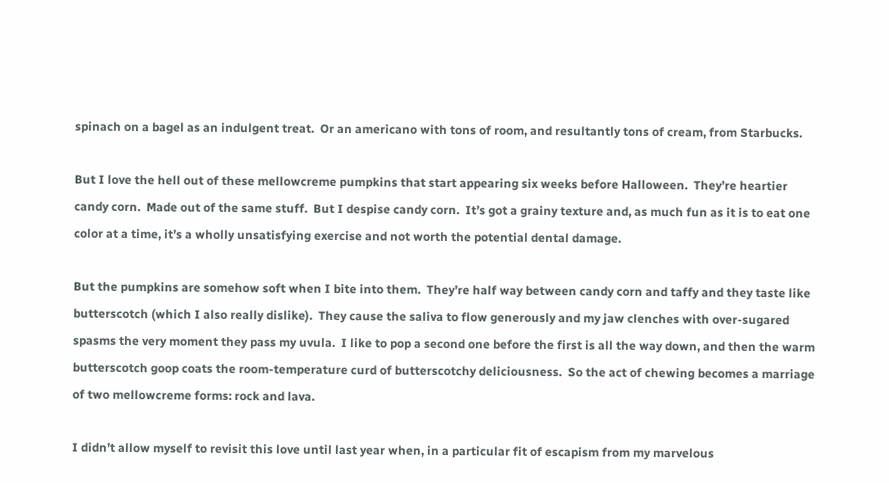spinach on a bagel as an indulgent treat.  Or an americano with tons of room, and resultantly tons of cream, from Starbucks.

But I love the hell out of these mellowcreme pumpkins that start appearing six weeks before Halloween.  They’re heartier candy corn.  Made out of the same stuff.  But I despise candy corn.  It’s got a grainy texture and, as much fun as it is to eat one color at a time, it’s a wholly unsatisfying exercise and not worth the potential dental damage.

But the pumpkins are somehow soft when I bite into them.  They’re half way between candy corn and taffy and they taste like butterscotch (which I also really dislike).  They cause the saliva to flow generously and my jaw clenches with over-sugared spasms the very moment they pass my uvula.  I like to pop a second one before the first is all the way down, and then the warm butterscotch goop coats the room-temperature curd of butterscotchy deliciousness.  So the act of chewing becomes a marriage of two mellowcreme forms: rock and lava.

I didn’t allow myself to revisit this love until last year when, in a particular fit of escapism from my marvelous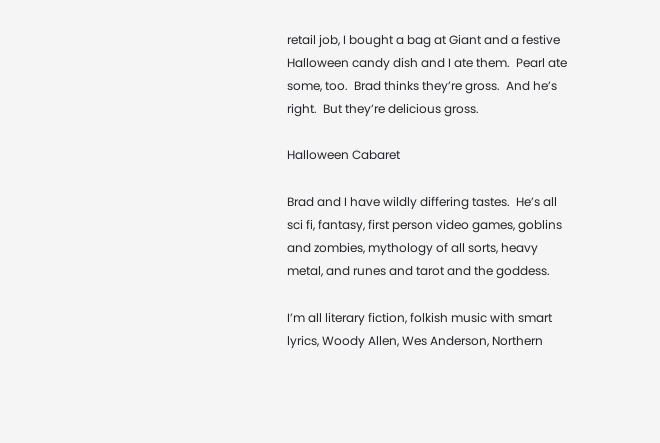retail job, I bought a bag at Giant and a festive Halloween candy dish and I ate them.  Pearl ate some, too.  Brad thinks they’re gross.  And he’s right.  But they’re delicious gross.

Halloween Cabaret

Brad and I have wildly differing tastes.  He’s all sci fi, fantasy, first person video games, goblins and zombies, mythology of all sorts, heavy metal, and runes and tarot and the goddess.

I’m all literary fiction, folkish music with smart lyrics, Woody Allen, Wes Anderson, Northern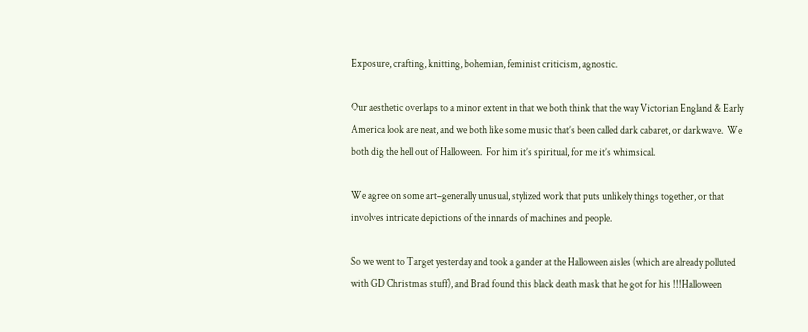Exposure, crafting, knitting, bohemian, feminist criticism, agnostic.

Our aesthetic overlaps to a minor extent in that we both think that the way Victorian England & Early America look are neat, and we both like some music that’s been called dark cabaret, or darkwave.  We both dig the hell out of Halloween.  For him it’s spiritual, for me it’s whimsical.

We agree on some art–generally unusual, stylized work that puts unlikely things together, or that involves intricate depictions of the innards of machines and people.

So we went to Target yesterday and took a gander at the Halloween aisles (which are already polluted with GD Christmas stuff), and Brad found this black death mask that he got for his !!!Halloween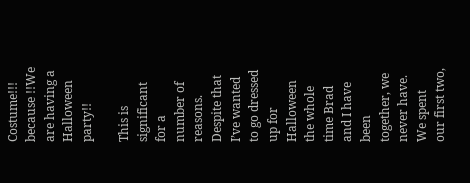Costume!!! because !!We are having a Halloween party!!

This is significant for a number of reasons.  Despite that I’ve wanted to go dressed up for Halloween the whole time Brad and I have been together, we never have.  We spent our first two,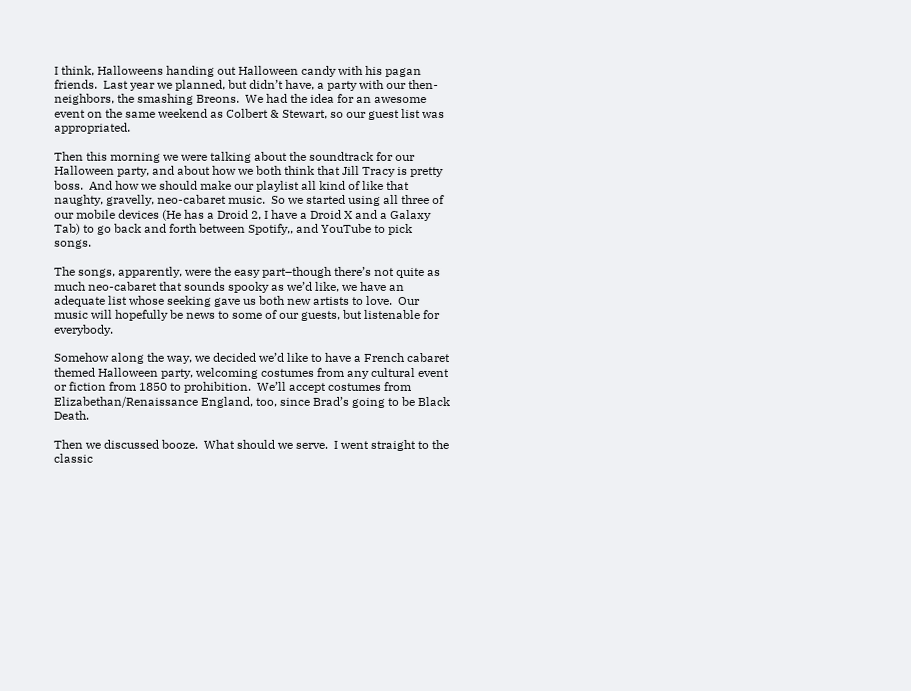I think, Halloweens handing out Halloween candy with his pagan friends.  Last year we planned, but didn’t have, a party with our then-neighbors, the smashing Breons.  We had the idea for an awesome event on the same weekend as Colbert & Stewart, so our guest list was appropriated.

Then this morning we were talking about the soundtrack for our Halloween party, and about how we both think that Jill Tracy is pretty boss.  And how we should make our playlist all kind of like that naughty, gravelly, neo-cabaret music.  So we started using all three of our mobile devices (He has a Droid 2, I have a Droid X and a Galaxy Tab) to go back and forth between Spotify,, and YouTube to pick songs.

The songs, apparently, were the easy part–though there’s not quite as much neo-cabaret that sounds spooky as we’d like, we have an adequate list whose seeking gave us both new artists to love.  Our music will hopefully be news to some of our guests, but listenable for everybody.

Somehow along the way, we decided we’d like to have a French cabaret themed Halloween party, welcoming costumes from any cultural event or fiction from 1850 to prohibition.  We’ll accept costumes from Elizabethan/Renaissance England, too, since Brad’s going to be Black Death.

Then we discussed booze.  What should we serve.  I went straight to the classic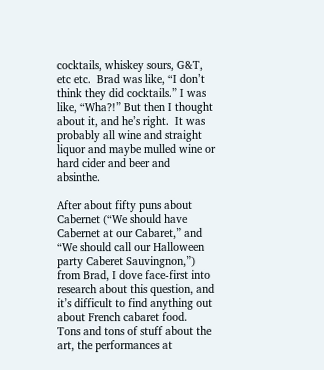cocktails, whiskey sours, G&T, etc etc.  Brad was like, “I don’t think they did cocktails.” I was like, “Wha?!” But then I thought about it, and he’s right.  It was probably all wine and straight liquor and maybe mulled wine or hard cider and beer and absinthe.

After about fifty puns about Cabernet (“We should have Cabernet at our Cabaret,” and “We should call our Halloween party Caberet Sauvingnon,”) from Brad, I dove face-first into research about this question, and it’s difficult to find anything out about French cabaret food.  Tons and tons of stuff about the art, the performances at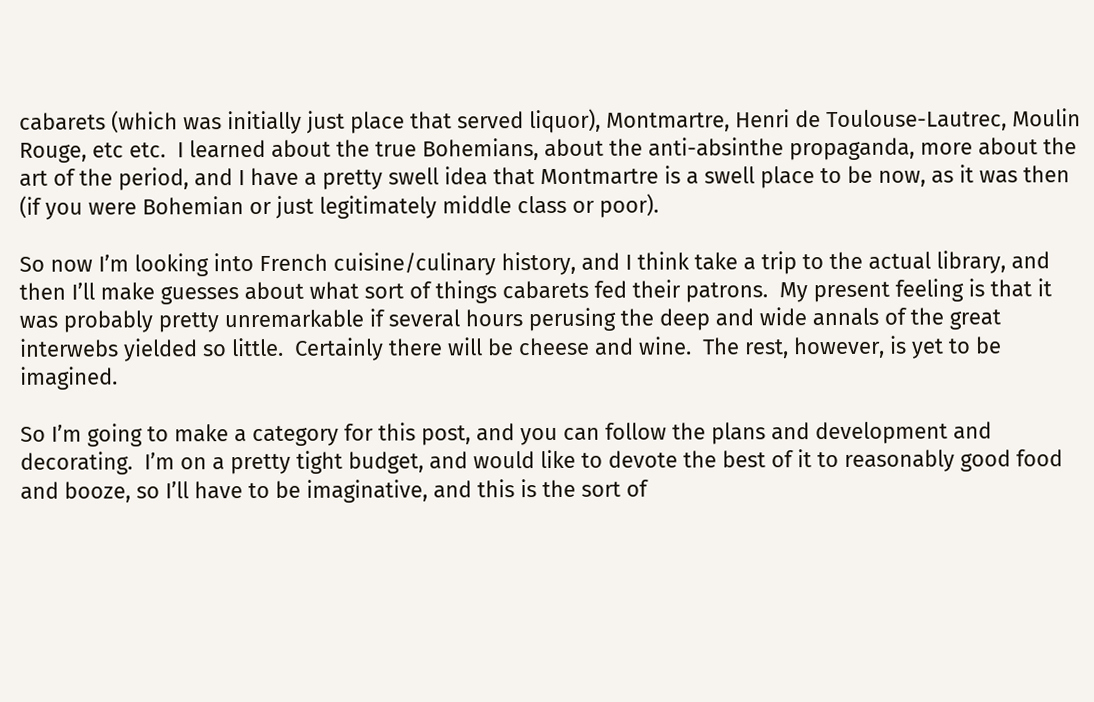cabarets (which was initially just place that served liquor), Montmartre, Henri de Toulouse-Lautrec, Moulin Rouge, etc etc.  I learned about the true Bohemians, about the anti-absinthe propaganda, more about the art of the period, and I have a pretty swell idea that Montmartre is a swell place to be now, as it was then (if you were Bohemian or just legitimately middle class or poor).

So now I’m looking into French cuisine/culinary history, and I think take a trip to the actual library, and then I’ll make guesses about what sort of things cabarets fed their patrons.  My present feeling is that it was probably pretty unremarkable if several hours perusing the deep and wide annals of the great interwebs yielded so little.  Certainly there will be cheese and wine.  The rest, however, is yet to be imagined.

So I’m going to make a category for this post, and you can follow the plans and development and decorating.  I’m on a pretty tight budget, and would like to devote the best of it to reasonably good food and booze, so I’ll have to be imaginative, and this is the sort of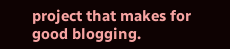project that makes for good blogging.